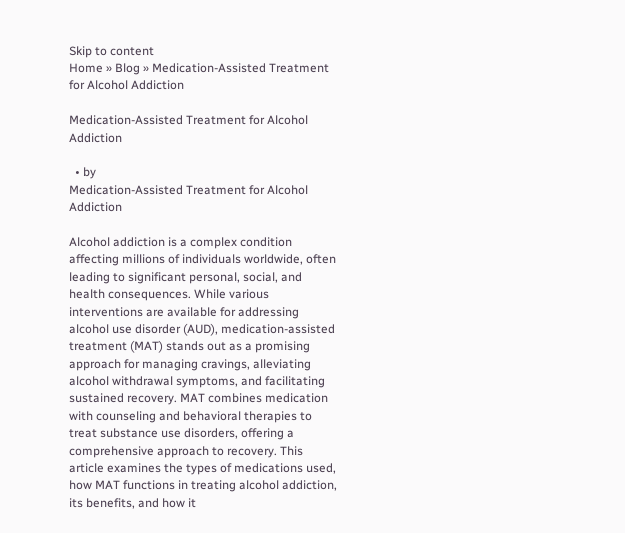Skip to content
Home » Blog » Medication-Assisted Treatment for Alcohol Addiction

Medication-Assisted Treatment for Alcohol Addiction

  • by
Medication-Assisted Treatment for Alcohol Addiction

Alcohol addiction is a complex condition affecting millions of individuals worldwide, often leading to significant personal, social, and health consequences. While various interventions are available for addressing alcohol use disorder (AUD), medication-assisted treatment (MAT) stands out as a promising approach for managing cravings, alleviating alcohol withdrawal symptoms, and facilitating sustained recovery. MAT combines medication with counseling and behavioral therapies to treat substance use disorders, offering a comprehensive approach to recovery. This article examines the types of medications used, how MAT functions in treating alcohol addiction, its benefits, and how it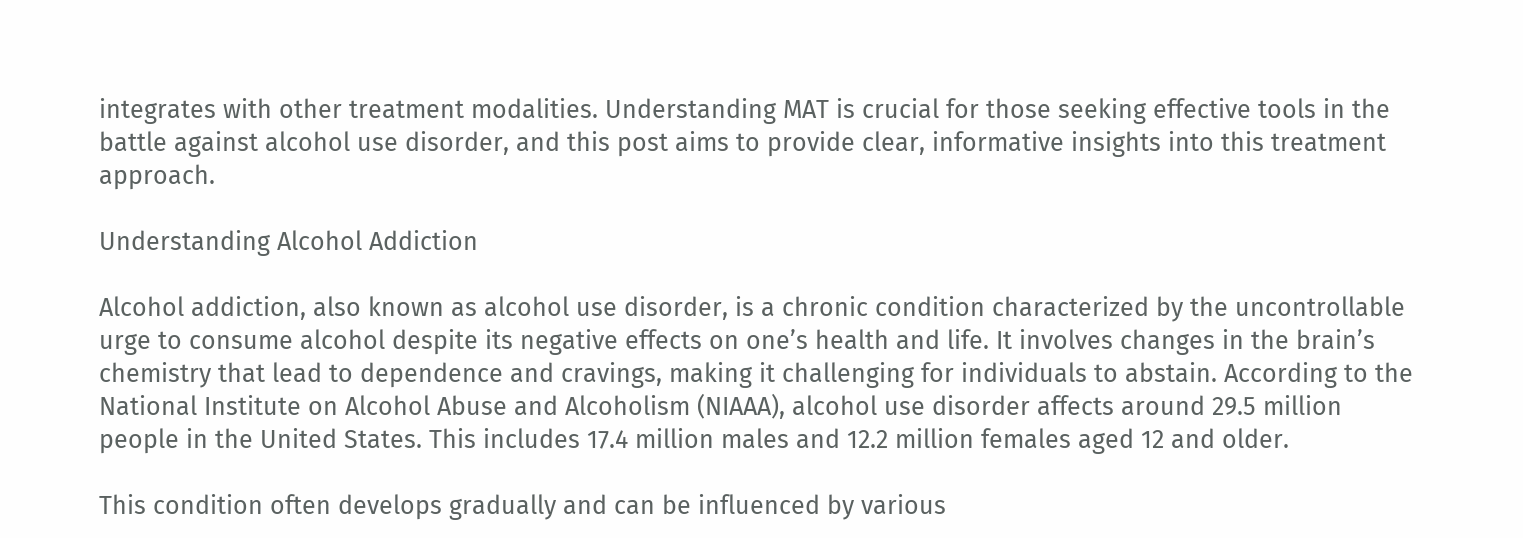integrates with other treatment modalities. Understanding MAT is crucial for those seeking effective tools in the battle against alcohol use disorder, and this post aims to provide clear, informative insights into this treatment approach.

Understanding Alcohol Addiction

Alcohol addiction, also known as alcohol use disorder, is a chronic condition characterized by the uncontrollable urge to consume alcohol despite its negative effects on one’s health and life. It involves changes in the brain’s chemistry that lead to dependence and cravings, making it challenging for individuals to abstain. According to the National Institute on Alcohol Abuse and Alcoholism (NIAAA), alcohol use disorder affects around 29.5 million people in the United States. This includes 17.4 million males and 12.2 million females aged 12 and older.

This condition often develops gradually and can be influenced by various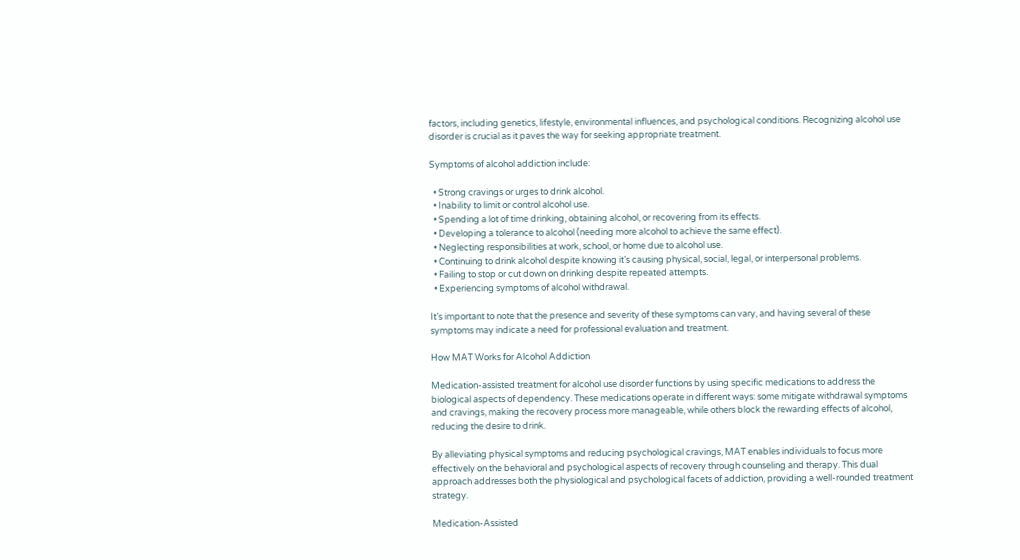factors, including genetics, lifestyle, environmental influences, and psychological conditions. Recognizing alcohol use disorder is crucial as it paves the way for seeking appropriate treatment.

Symptoms of alcohol addiction include:

  • Strong cravings or urges to drink alcohol.
  • Inability to limit or control alcohol use.
  • Spending a lot of time drinking, obtaining alcohol, or recovering from its effects.
  • Developing a tolerance to alcohol (needing more alcohol to achieve the same effect).
  • Neglecting responsibilities at work, school, or home due to alcohol use.
  • Continuing to drink alcohol despite knowing it’s causing physical, social, legal, or interpersonal problems.
  • Failing to stop or cut down on drinking despite repeated attempts.
  • Experiencing symptoms of alcohol withdrawal.

It’s important to note that the presence and severity of these symptoms can vary, and having several of these symptoms may indicate a need for professional evaluation and treatment.

How MAT Works for Alcohol Addiction

Medication-assisted treatment for alcohol use disorder functions by using specific medications to address the biological aspects of dependency. These medications operate in different ways: some mitigate withdrawal symptoms and cravings, making the recovery process more manageable, while others block the rewarding effects of alcohol, reducing the desire to drink.

By alleviating physical symptoms and reducing psychological cravings, MAT enables individuals to focus more effectively on the behavioral and psychological aspects of recovery through counseling and therapy. This dual approach addresses both the physiological and psychological facets of addiction, providing a well-rounded treatment strategy.

Medication-Assisted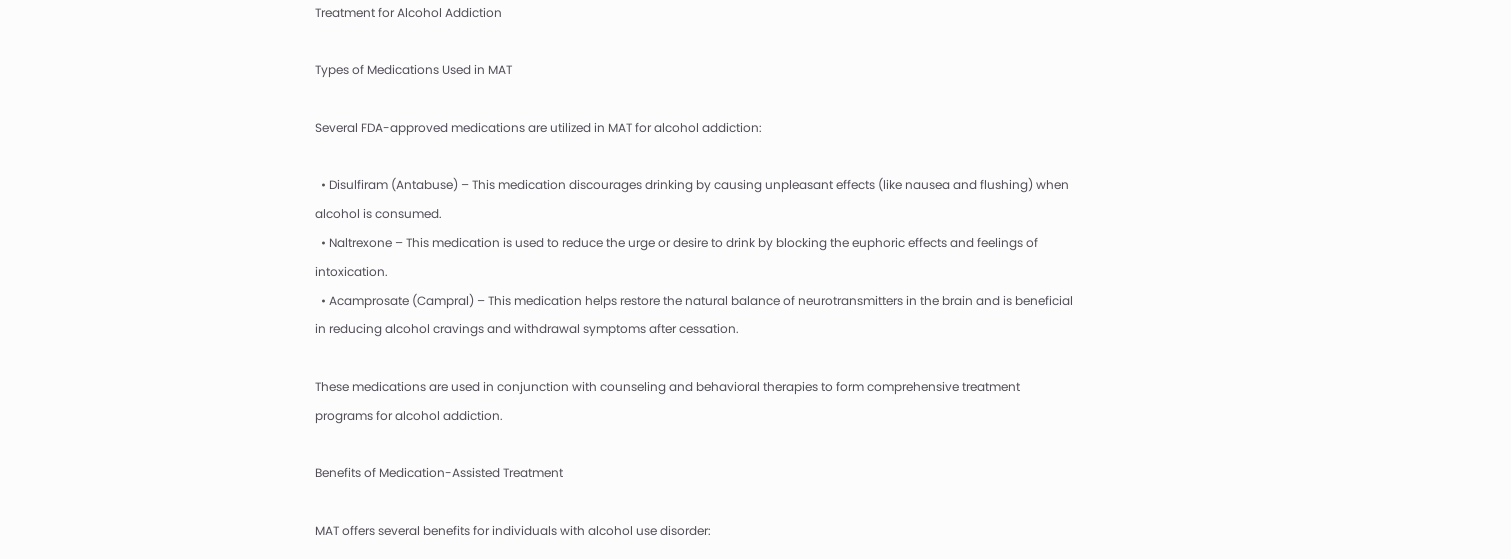Treatment for Alcohol Addiction

Types of Medications Used in MAT

Several FDA-approved medications are utilized in MAT for alcohol addiction:

  • Disulfiram (Antabuse) – This medication discourages drinking by causing unpleasant effects (like nausea and flushing) when alcohol is consumed.
  • Naltrexone – This medication is used to reduce the urge or desire to drink by blocking the euphoric effects and feelings of intoxication.
  • Acamprosate (Campral) – This medication helps restore the natural balance of neurotransmitters in the brain and is beneficial in reducing alcohol cravings and withdrawal symptoms after cessation.

These medications are used in conjunction with counseling and behavioral therapies to form comprehensive treatment programs for alcohol addiction.

Benefits of Medication-Assisted Treatment

MAT offers several benefits for individuals with alcohol use disorder: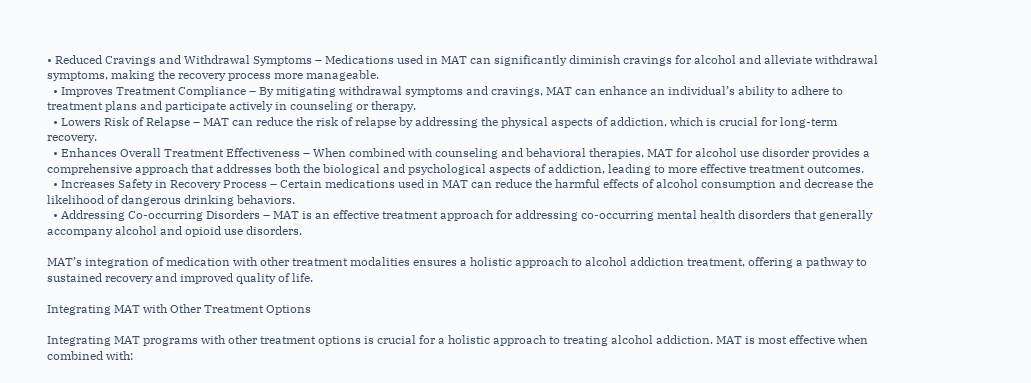• Reduced Cravings and Withdrawal Symptoms – Medications used in MAT can significantly diminish cravings for alcohol and alleviate withdrawal symptoms, making the recovery process more manageable.
  • Improves Treatment Compliance – By mitigating withdrawal symptoms and cravings, MAT can enhance an individual’s ability to adhere to treatment plans and participate actively in counseling or therapy.
  • Lowers Risk of Relapse – MAT can reduce the risk of relapse by addressing the physical aspects of addiction, which is crucial for long-term recovery.
  • Enhances Overall Treatment Effectiveness – When combined with counseling and behavioral therapies, MAT for alcohol use disorder provides a comprehensive approach that addresses both the biological and psychological aspects of addiction, leading to more effective treatment outcomes.
  • Increases Safety in Recovery Process – Certain medications used in MAT can reduce the harmful effects of alcohol consumption and decrease the likelihood of dangerous drinking behaviors.
  • Addressing Co-occurring Disorders – MAT is an effective treatment approach for addressing co-occurring mental health disorders that generally accompany alcohol and opioid use disorders.

MAT’s integration of medication with other treatment modalities ensures a holistic approach to alcohol addiction treatment, offering a pathway to sustained recovery and improved quality of life.

Integrating MAT with Other Treatment Options

Integrating MAT programs with other treatment options is crucial for a holistic approach to treating alcohol addiction. MAT is most effective when combined with: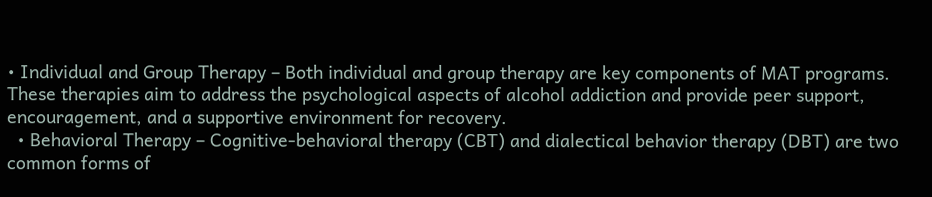• Individual and Group Therapy – Both individual and group therapy are key components of MAT programs. These therapies aim to address the psychological aspects of alcohol addiction and provide peer support, encouragement, and a supportive environment for recovery.
  • Behavioral Therapy – Cognitive-behavioral therapy (CBT) and dialectical behavior therapy (DBT) are two common forms of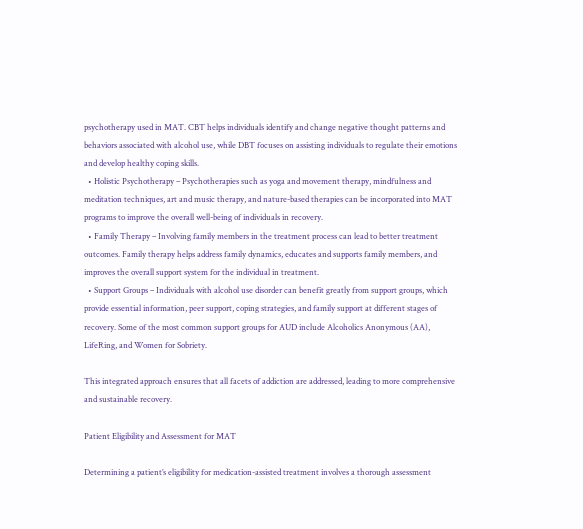psychotherapy used in MAT. CBT helps individuals identify and change negative thought patterns and behaviors associated with alcohol use, while DBT focuses on assisting individuals to regulate their emotions and develop healthy coping skills.
  • Holistic Psychotherapy – Psychotherapies such as yoga and movement therapy, mindfulness and meditation techniques, art and music therapy, and nature-based therapies can be incorporated into MAT programs to improve the overall well-being of individuals in recovery.
  • Family Therapy – Involving family members in the treatment process can lead to better treatment outcomes. Family therapy helps address family dynamics, educates and supports family members, and improves the overall support system for the individual in treatment.
  • Support Groups – Individuals with alcohol use disorder can benefit greatly from support groups, which provide essential information, peer support, coping strategies, and family support at different stages of recovery. Some of the most common support groups for AUD include Alcoholics Anonymous (AA), LifeRing, and Women for Sobriety.

This integrated approach ensures that all facets of addiction are addressed, leading to more comprehensive and sustainable recovery.

Patient Eligibility and Assessment for MAT

Determining a patient’s eligibility for medication-assisted treatment involves a thorough assessment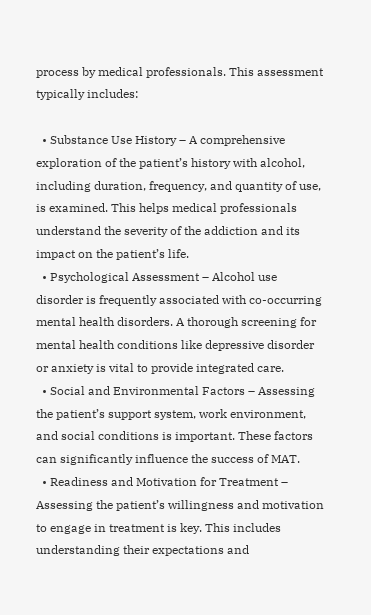process by medical professionals. This assessment typically includes:

  • Substance Use History – A comprehensive exploration of the patient’s history with alcohol, including duration, frequency, and quantity of use, is examined. This helps medical professionals understand the severity of the addiction and its impact on the patient’s life.
  • Psychological Assessment – Alcohol use disorder is frequently associated with co-occurring mental health disorders. A thorough screening for mental health conditions like depressive disorder or anxiety is vital to provide integrated care.
  • Social and Environmental Factors – Assessing the patient’s support system, work environment, and social conditions is important. These factors can significantly influence the success of MAT.
  • Readiness and Motivation for Treatment – Assessing the patient’s willingness and motivation to engage in treatment is key. This includes understanding their expectations and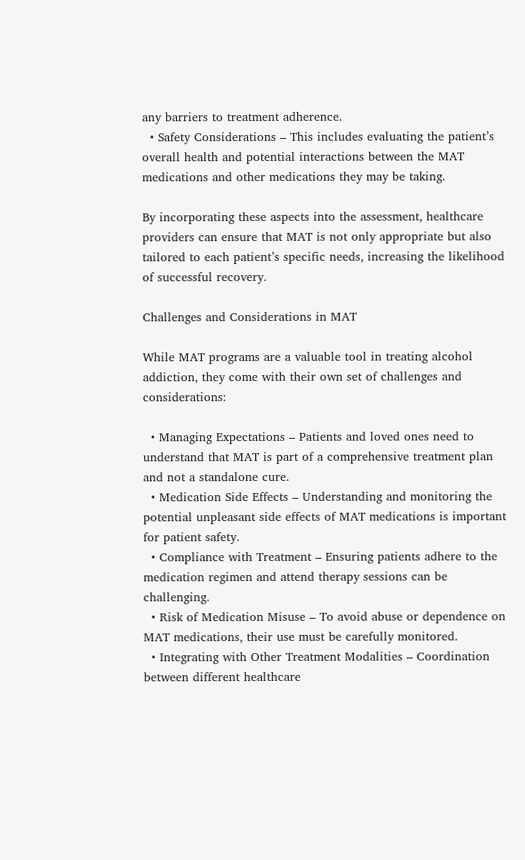any barriers to treatment adherence.
  • Safety Considerations – This includes evaluating the patient’s overall health and potential interactions between the MAT medications and other medications they may be taking.

By incorporating these aspects into the assessment, healthcare providers can ensure that MAT is not only appropriate but also tailored to each patient’s specific needs, increasing the likelihood of successful recovery.

Challenges and Considerations in MAT

While MAT programs are a valuable tool in treating alcohol addiction, they come with their own set of challenges and considerations:

  • Managing Expectations – Patients and loved ones need to understand that MAT is part of a comprehensive treatment plan and not a standalone cure.
  • Medication Side Effects – Understanding and monitoring the potential unpleasant side effects of MAT medications is important for patient safety.
  • Compliance with Treatment – Ensuring patients adhere to the medication regimen and attend therapy sessions can be challenging.
  • Risk of Medication Misuse – To avoid abuse or dependence on MAT medications, their use must be carefully monitored.
  • Integrating with Other Treatment Modalities – Coordination between different healthcare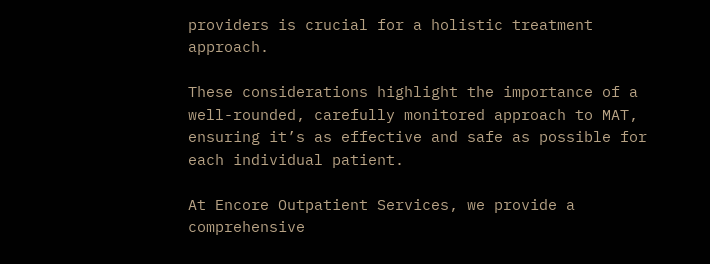providers is crucial for a holistic treatment approach.

These considerations highlight the importance of a well-rounded, carefully monitored approach to MAT, ensuring it’s as effective and safe as possible for each individual patient.

At Encore Outpatient Services, we provide a comprehensive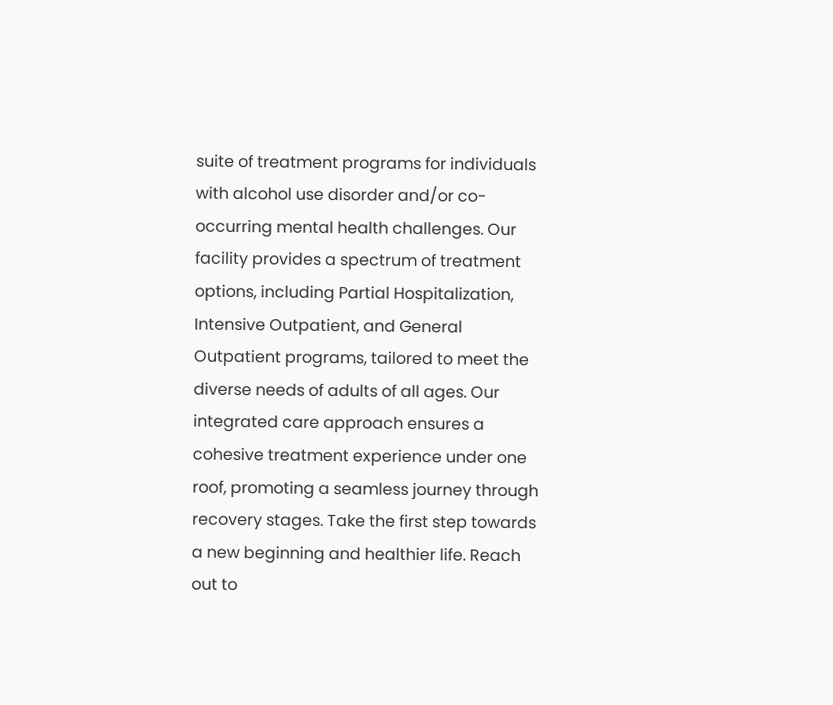suite of treatment programs for individuals with alcohol use disorder and/or co-occurring mental health challenges. Our facility provides a spectrum of treatment options, including Partial Hospitalization, Intensive Outpatient, and General Outpatient programs, tailored to meet the diverse needs of adults of all ages. Our integrated care approach ensures a cohesive treatment experience under one roof, promoting a seamless journey through recovery stages. Take the first step towards a new beginning and healthier life. Reach out to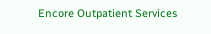Encore Outpatient Services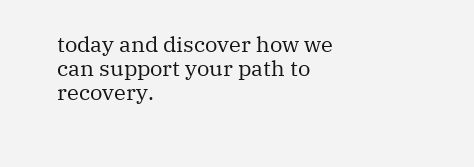today and discover how we can support your path to recovery.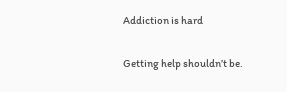Addiction is hard

Getting help shouldn’t be.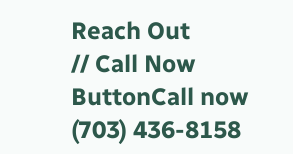Reach Out
// Call Now ButtonCall now (703) 436-8158